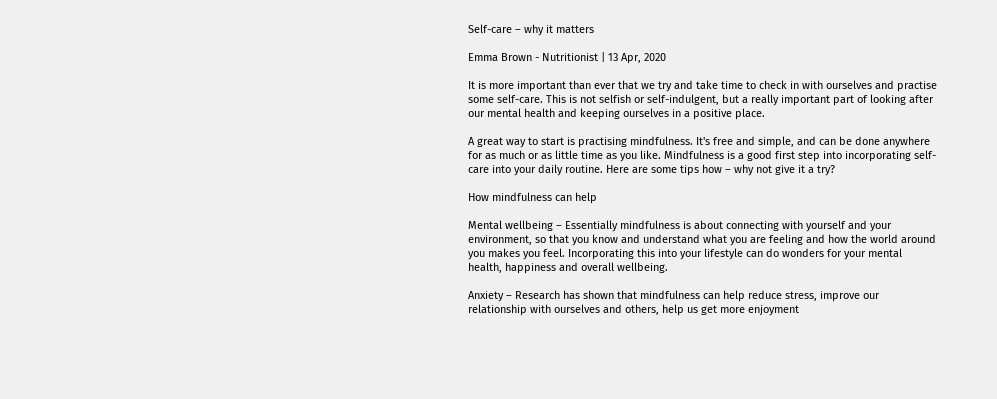Self-care – why it matters

Emma Brown - Nutritionist | 13 Apr, 2020

It is more important than ever that we try and take time to check in with ourselves and practise some self-care. This is not selfish or self-indulgent, but a really important part of looking after our mental health and keeping ourselves in a positive place.

A great way to start is practising mindfulness. It's free and simple, and can be done anywhere for as much or as little time as you like. Mindfulness is a good first step into incorporating self-care into your daily routine. Here are some tips how – why not give it a try?

How mindfulness can help

Mental wellbeing – Essentially mindfulness is about connecting with yourself and your environment, so that you know and understand what you are feeling and how the world around you makes you feel. Incorporating this into your lifestyle can do wonders for your mental health, happiness and overall wellbeing.

Anxiety – Research has shown that mindfulness can help reduce stress, improve our relationship with ourselves and others, help us get more enjoyment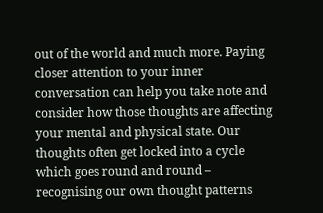out of the world and much more. Paying closer attention to your inner conversation can help you take note and consider how those thoughts are affecting your mental and physical state. Our thoughts often get locked into a cycle which goes round and round – recognising our own thought patterns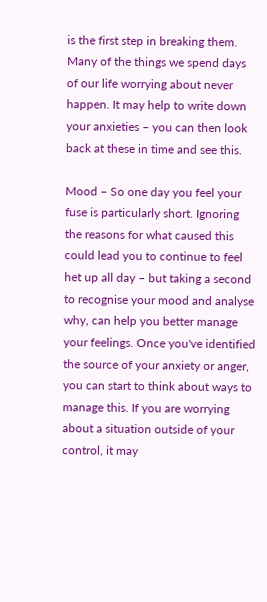is the first step in breaking them. Many of the things we spend days of our life worrying about never happen. It may help to write down your anxieties – you can then look back at these in time and see this.

Mood – So one day you feel your fuse is particularly short. Ignoring the reasons for what caused this could lead you to continue to feel het up all day – but taking a second to recognise your mood and analyse why, can help you better manage your feelings. Once you've identified the source of your anxiety or anger, you can start to think about ways to manage this. If you are worrying about a situation outside of your control, it may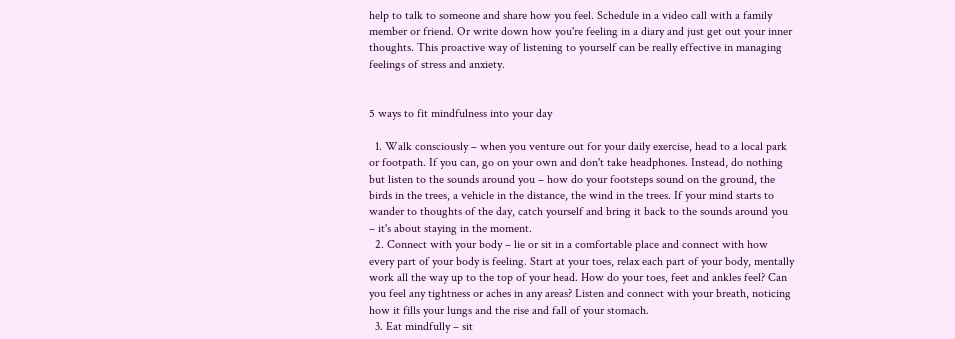help to talk to someone and share how you feel. Schedule in a video call with a family member or friend. Or write down how you're feeling in a diary and just get out your inner thoughts. This proactive way of listening to yourself can be really effective in managing feelings of stress and anxiety.


5 ways to fit mindfulness into your day

  1. Walk consciously – when you venture out for your daily exercise, head to a local park or footpath. If you can, go on your own and don't take headphones. Instead, do nothing but listen to the sounds around you – how do your footsteps sound on the ground, the birds in the trees, a vehicle in the distance, the wind in the trees. If your mind starts to wander to thoughts of the day, catch yourself and bring it back to the sounds around you – it's about staying in the moment.
  2. Connect with your body – lie or sit in a comfortable place and connect with how every part of your body is feeling. Start at your toes, relax each part of your body, mentally work all the way up to the top of your head. How do your toes, feet and ankles feel? Can you feel any tightness or aches in any areas? Listen and connect with your breath, noticing how it fills your lungs and the rise and fall of your stomach.
  3. Eat mindfully – sit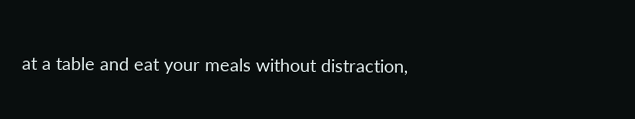at a table and eat your meals without distraction,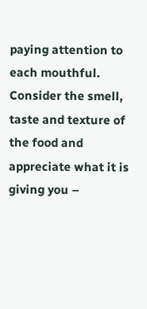paying attention to each mouthful. Consider the smell, taste and texture of the food and appreciate what it is giving you –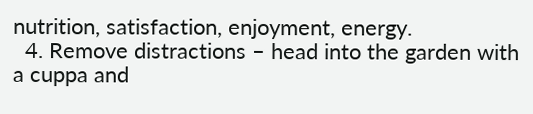nutrition, satisfaction, enjoyment, energy.
  4. Remove distractions – head into the garden with a cuppa and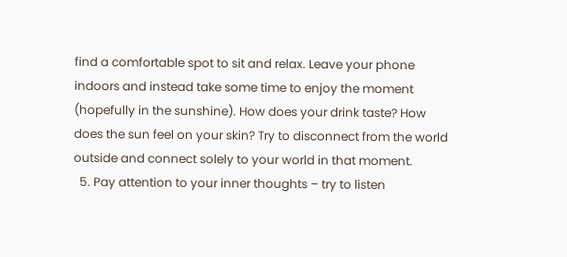find a comfortable spot to sit and relax. Leave your phone indoors and instead take some time to enjoy the moment (hopefully in the sunshine). How does your drink taste? How does the sun feel on your skin? Try to disconnect from the world outside and connect solely to your world in that moment.
  5. Pay attention to your inner thoughts – try to listen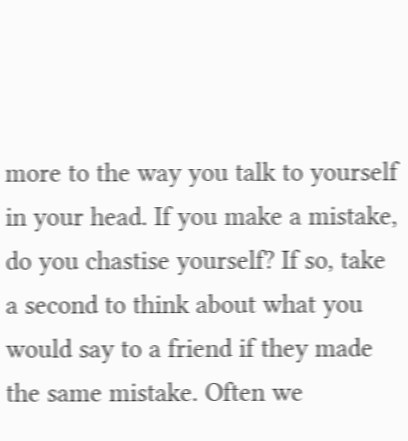more to the way you talk to yourself in your head. If you make a mistake, do you chastise yourself? If so, take a second to think about what you would say to a friend if they made the same mistake. Often we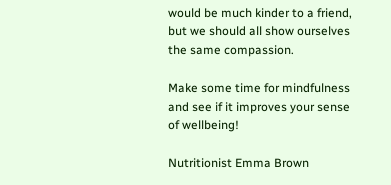would be much kinder to a friend, but we should all show ourselves the same compassion.

Make some time for mindfulness and see if it improves your sense of wellbeing!

Nutritionist Emma Brown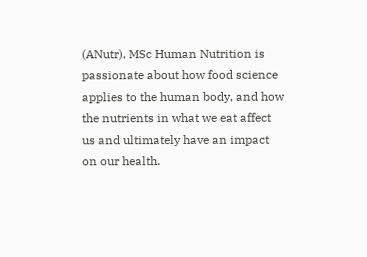(ANutr), MSc Human Nutrition is passionate about how food science applies to the human body, and how the nutrients in what we eat affect us and ultimately have an impact on our health.